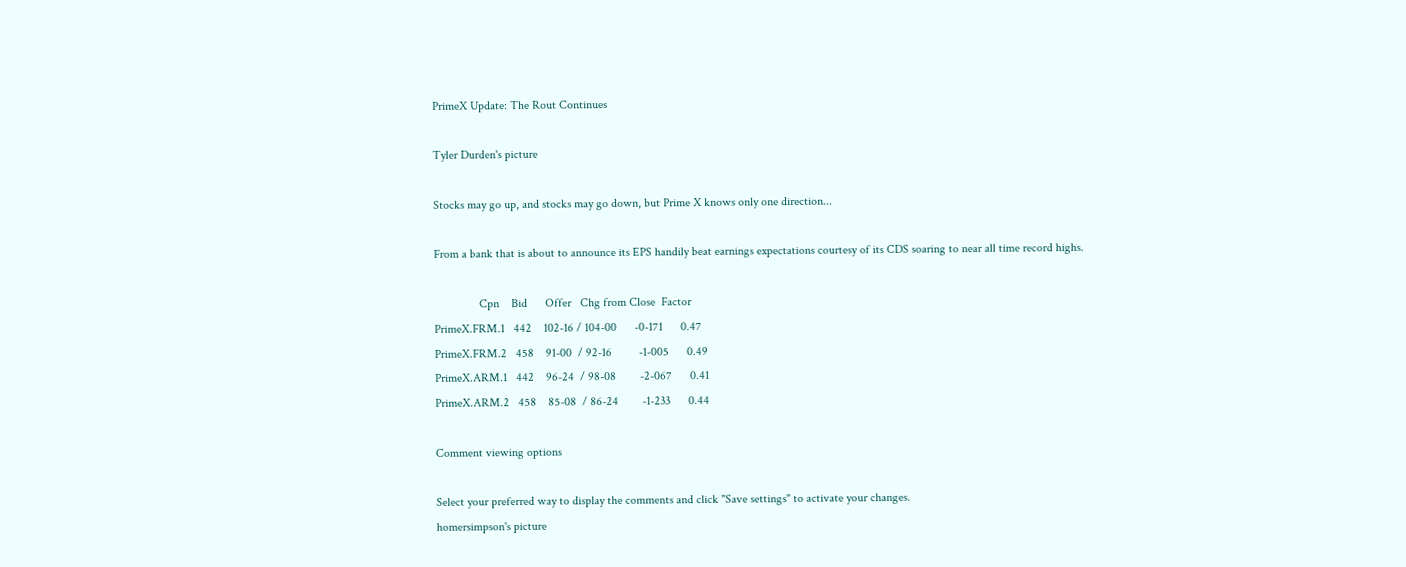PrimeX Update: The Rout Continues

Tyler Durden's picture

Stocks may go up, and stocks may go down, but Prime X knows only one direction...

From a bank that is about to announce its EPS handily beat earnings expectations courtesy of its CDS soaring to near all time record highs.

               Cpn    Bid      Offer   Chg from Close  Factor
PrimeX.FRM.1   442    102-16 / 104-00      -0-171      0.47
PrimeX.FRM.2   458    91-00  / 92-16         -1-005      0.49
PrimeX.ARM.1   442    96-24  / 98-08        -2-067      0.41
PrimeX.ARM.2   458    85-08  / 86-24        -1-233      0.44

Comment viewing options

Select your preferred way to display the comments and click "Save settings" to activate your changes.
homersimpson's picture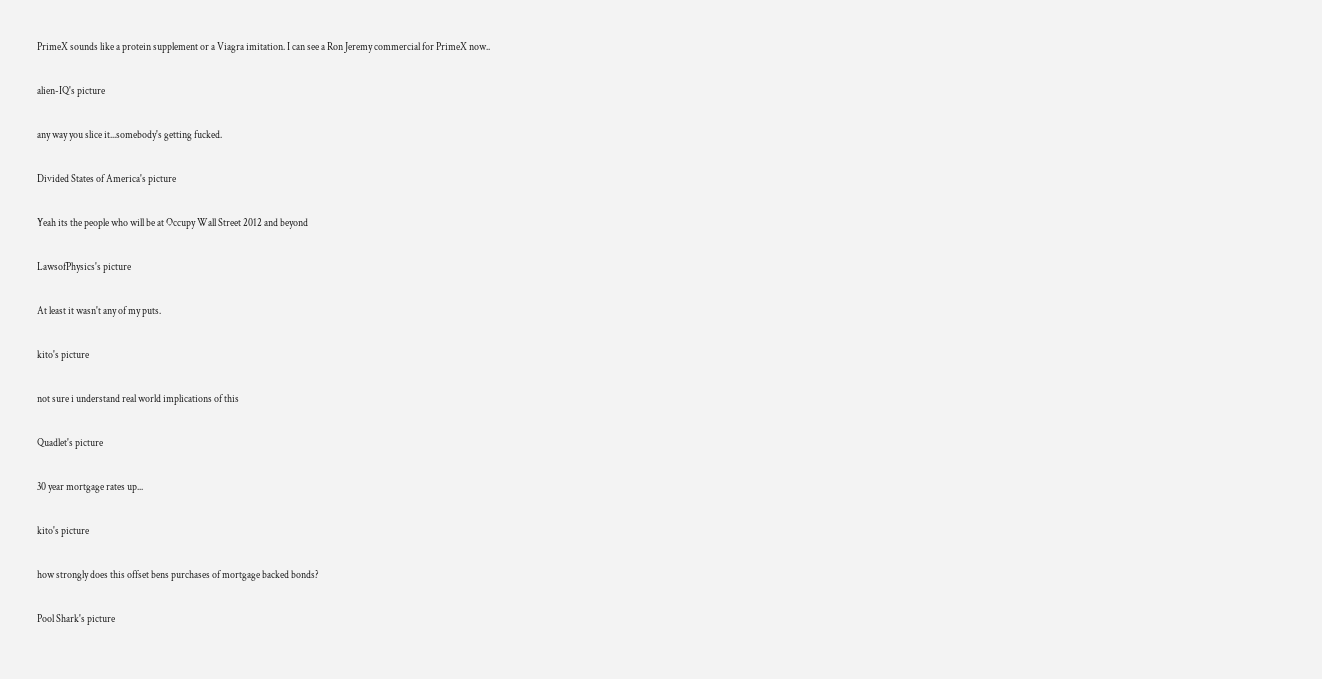PrimeX sounds like a protein supplement or a Viagra imitation. I can see a Ron Jeremy commercial for PrimeX now..

alien-IQ's picture

any way you slice it...somebody's getting fucked.

Divided States of America's picture

Yeah its the people who will be at Occupy Wall Street 2012 and beyond

LawsofPhysics's picture

At least it wasn't any of my puts.

kito's picture

not sure i understand real world implications of this

Quadlet's picture

30 year mortgage rates up...

kito's picture

how strongly does this offset bens purchases of mortgage backed bonds?

Pool Shark's picture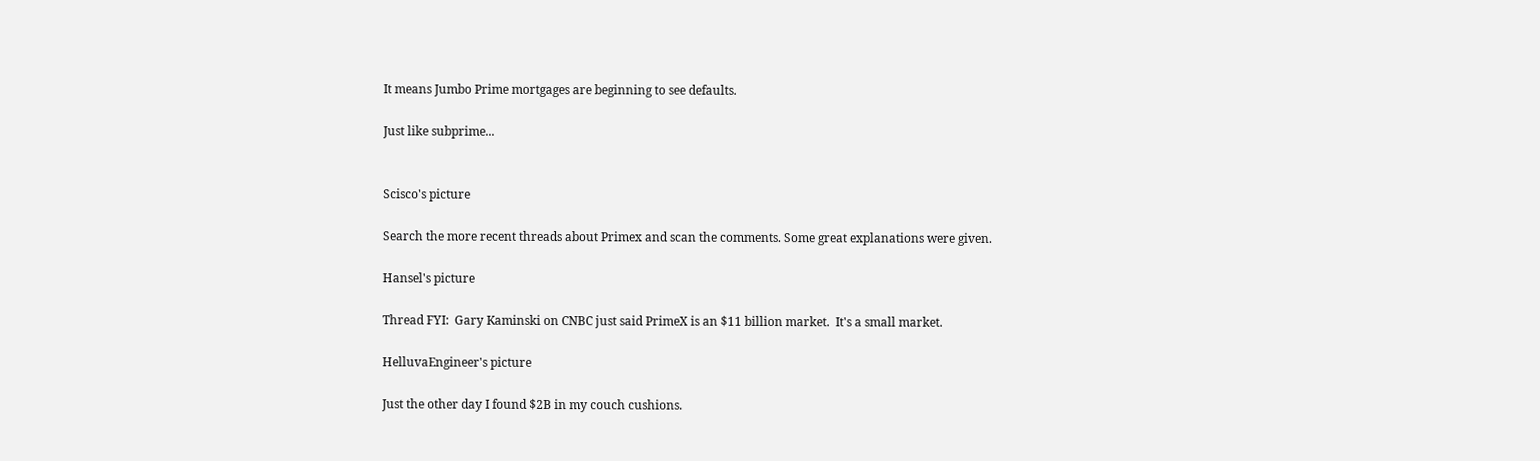It means Jumbo Prime mortgages are beginning to see defaults.

Just like subprime...


Scisco's picture

Search the more recent threads about Primex and scan the comments. Some great explanations were given.

Hansel's picture

Thread FYI:  Gary Kaminski on CNBC just said PrimeX is an $11 billion market.  It's a small market.

HelluvaEngineer's picture

Just the other day I found $2B in my couch cushions.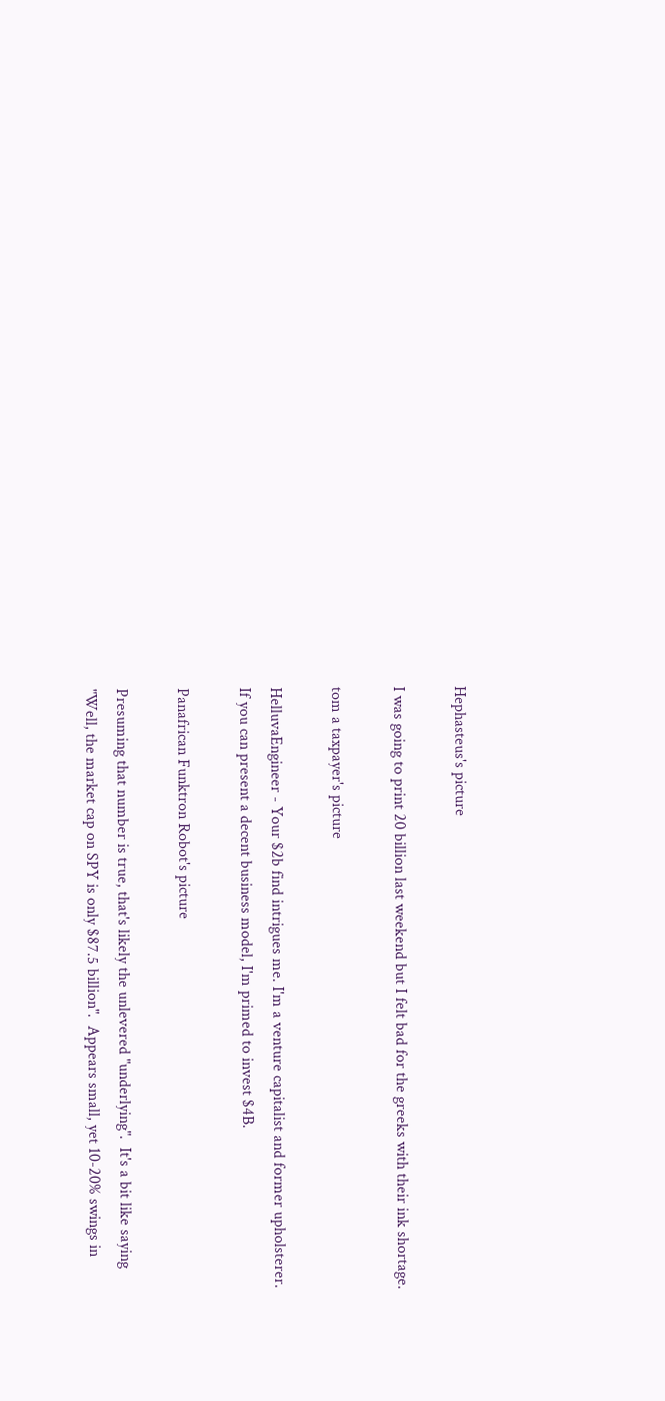Hephasteus's picture

I was going to print 20 billion last weekend but I felt bad for the greeks with their ink shortage.

tom a taxpayer's picture

HelluvaEngineer - Your $2b find intrigues me. I'm a venture capitalist and former upholsterer.  If you can present a decent business model, I'm primed to invest $4B.

Panafrican Funktron Robot's picture

Presuming that number is true, that's likely the unlevered "underlying".  It's a bit like saying "Well, the market cap on SPY is only $87.5 billion".  Appears small, yet 10-20% swings in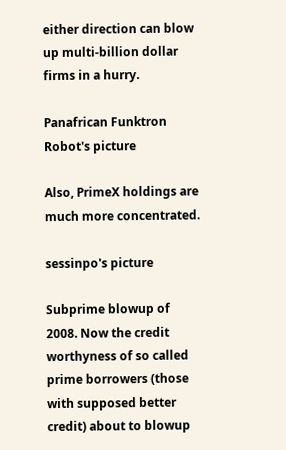either direction can blow up multi-billion dollar firms in a hurry.

Panafrican Funktron Robot's picture

Also, PrimeX holdings are much more concentrated.

sessinpo's picture

Subprime blowup of 2008. Now the credit worthyness of so called prime borrowers (those with supposed better credit) about to blowup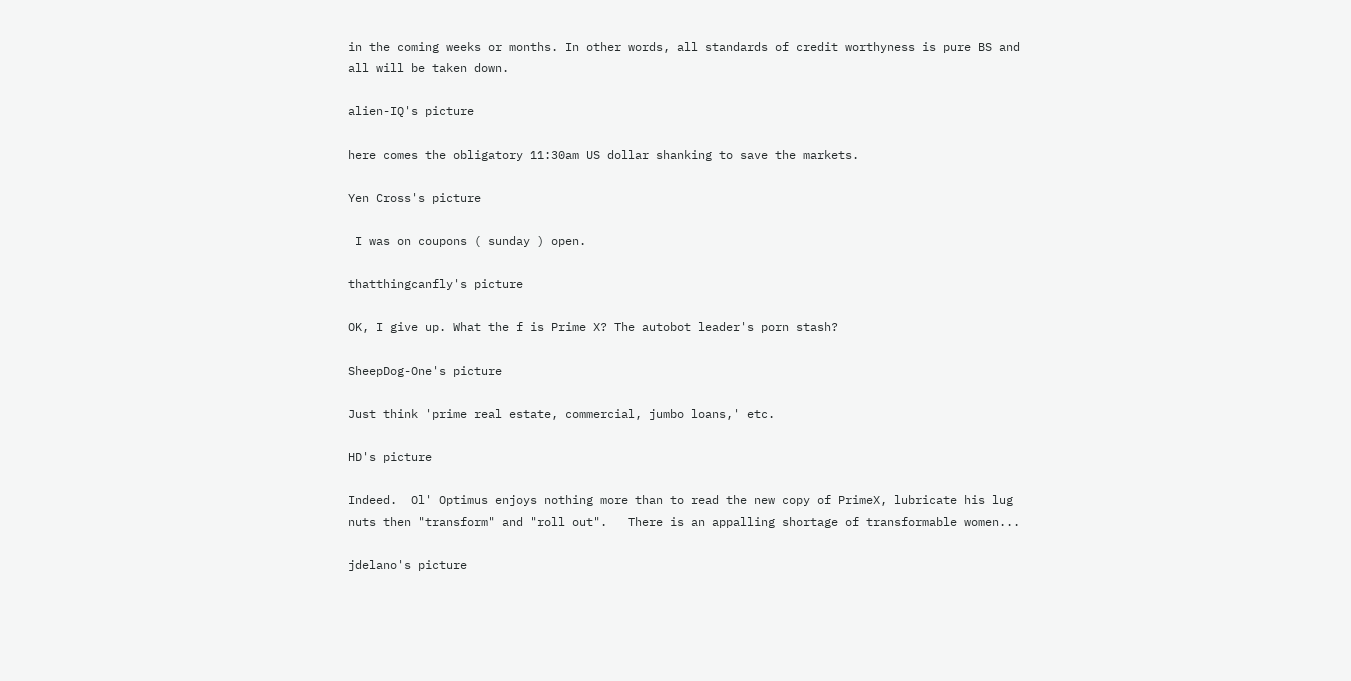in the coming weeks or months. In other words, all standards of credit worthyness is pure BS and all will be taken down.

alien-IQ's picture

here comes the obligatory 11:30am US dollar shanking to save the markets.

Yen Cross's picture

 I was on coupons ( sunday ) open.

thatthingcanfly's picture

OK, I give up. What the f is Prime X? The autobot leader's porn stash?

SheepDog-One's picture

Just think 'prime real estate, commercial, jumbo loans,' etc.

HD's picture

Indeed.  Ol' Optimus enjoys nothing more than to read the new copy of PrimeX, lubricate his lug nuts then "transform" and "roll out".   There is an appalling shortage of transformable women...

jdelano's picture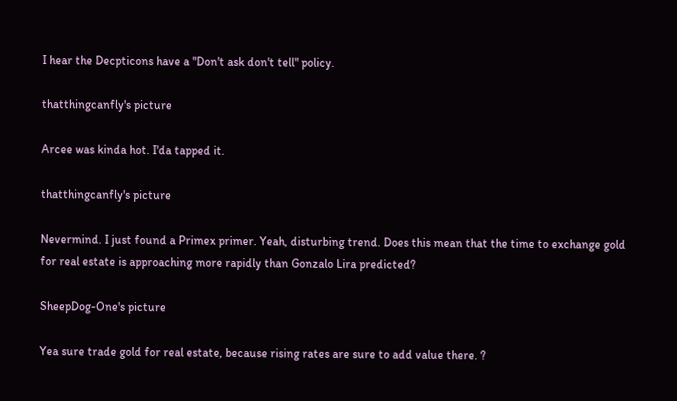I hear the Decpticons have a "Don't ask don't tell" policy.

thatthingcanfly's picture

Arcee was kinda hot. I'da tapped it.

thatthingcanfly's picture

Nevermind. I just found a Primex primer. Yeah, disturbing trend. Does this mean that the time to exchange gold for real estate is approaching more rapidly than Gonzalo Lira predicted?

SheepDog-One's picture

Yea sure trade gold for real estate, because rising rates are sure to add value there. ?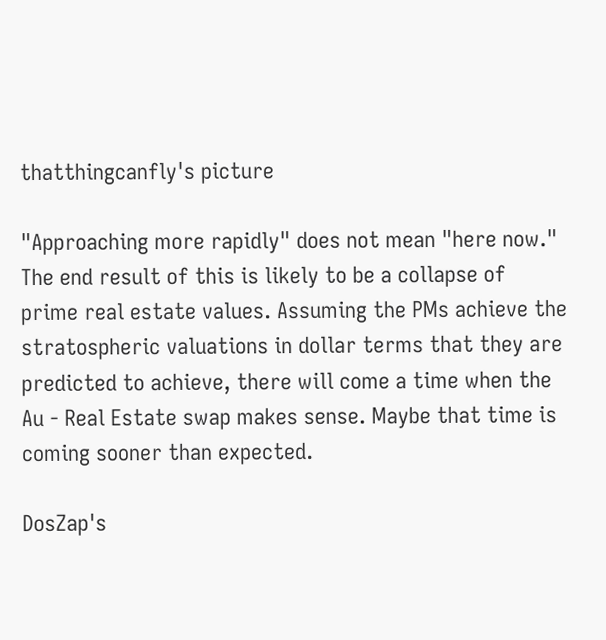thatthingcanfly's picture

"Approaching more rapidly" does not mean "here now." The end result of this is likely to be a collapse of prime real estate values. Assuming the PMs achieve the stratospheric valuations in dollar terms that they are predicted to achieve, there will come a time when the Au - Real Estate swap makes sense. Maybe that time is coming sooner than expected.

DosZap's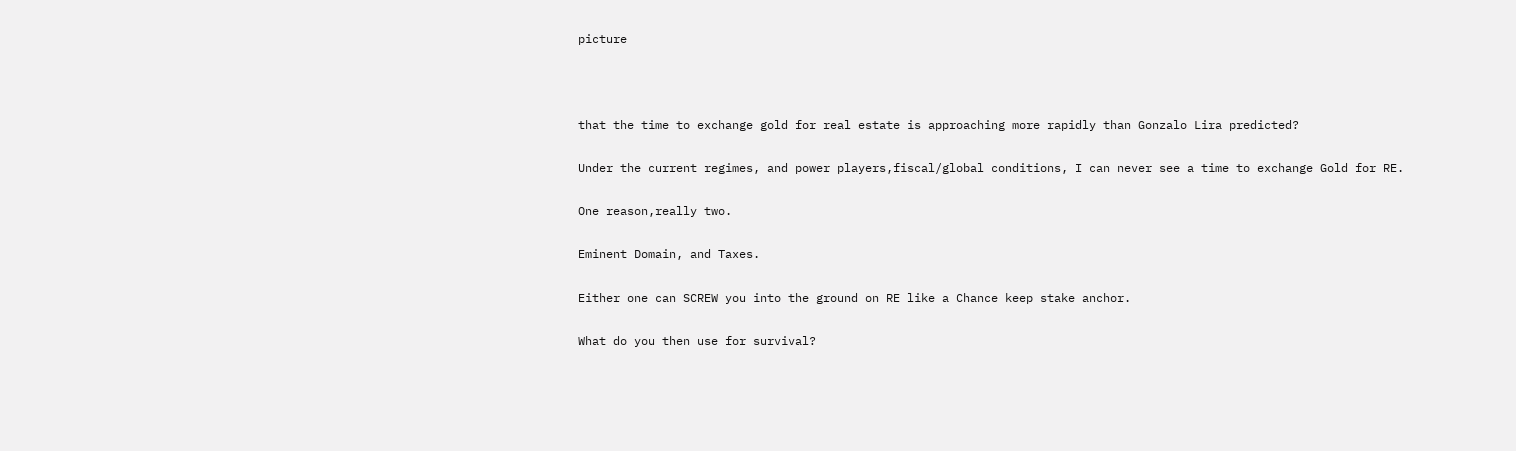picture



that the time to exchange gold for real estate is approaching more rapidly than Gonzalo Lira predicted?

Under the current regimes, and power players,fiscal/global conditions, I can never see a time to exchange Gold for RE.

One reason,really two.

Eminent Domain, and Taxes.

Either one can SCREW you into the ground on RE like a Chance keep stake anchor.

What do you then use for survival?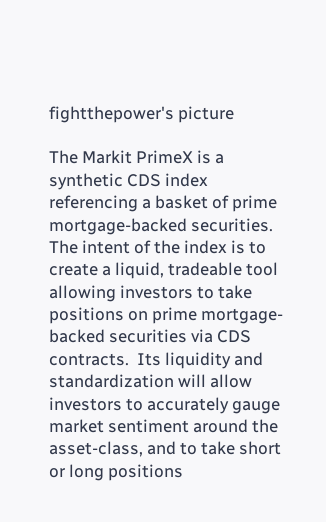fightthepower's picture

The Markit PrimeX is a synthetic CDS index referencing a basket of prime mortgage-backed securities. The intent of the index is to create a liquid, tradeable tool allowing investors to take positions on prime mortgage-backed securities via CDS contracts.  Its liquidity and standardization will allow investors to accurately gauge market sentiment around the asset-class, and to take short or long positions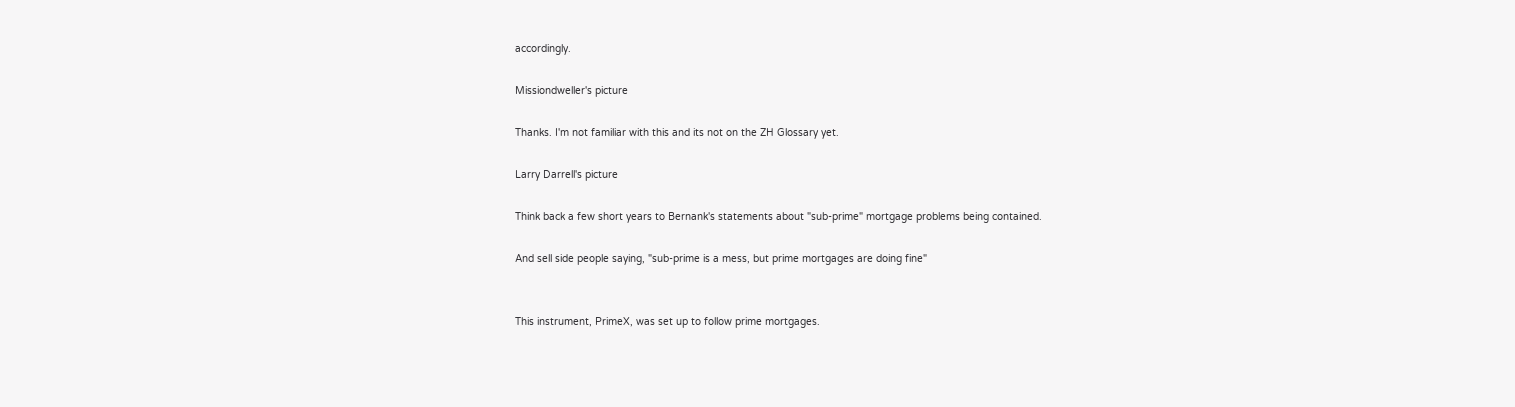accordingly.

Missiondweller's picture

Thanks. I'm not familiar with this and its not on the ZH Glossary yet.

Larry Darrell's picture

Think back a few short years to Bernank's statements about "sub-prime" mortgage problems being contained.

And sell side people saying, "sub-prime is a mess, but prime mortgages are doing fine"


This instrument, PrimeX, was set up to follow prime mortgages.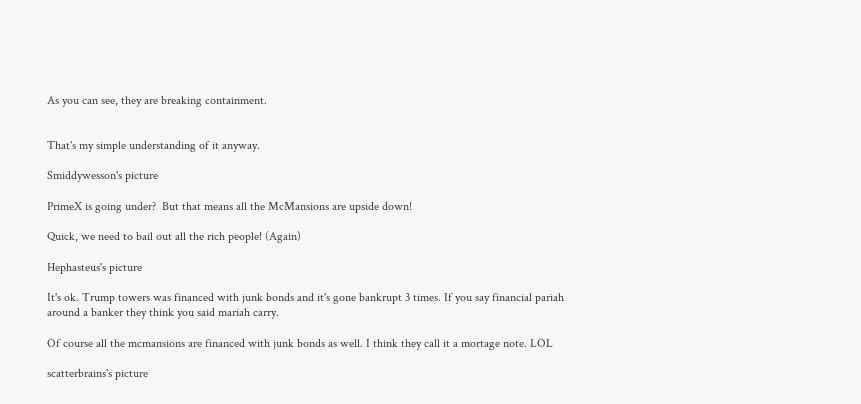As you can see, they are breaking containment.


That's my simple understanding of it anyway.

Smiddywesson's picture

PrimeX is going under?  But that means all the McMansions are upside down!

Quick, we need to bail out all the rich people! (Again)

Hephasteus's picture

It's ok. Trump towers was financed with junk bonds and it's gone bankrupt 3 times. If you say financial pariah around a banker they think you said mariah carry.

Of course all the mcmansions are financed with junk bonds as well. I think they call it a mortage note. LOL

scatterbrains's picture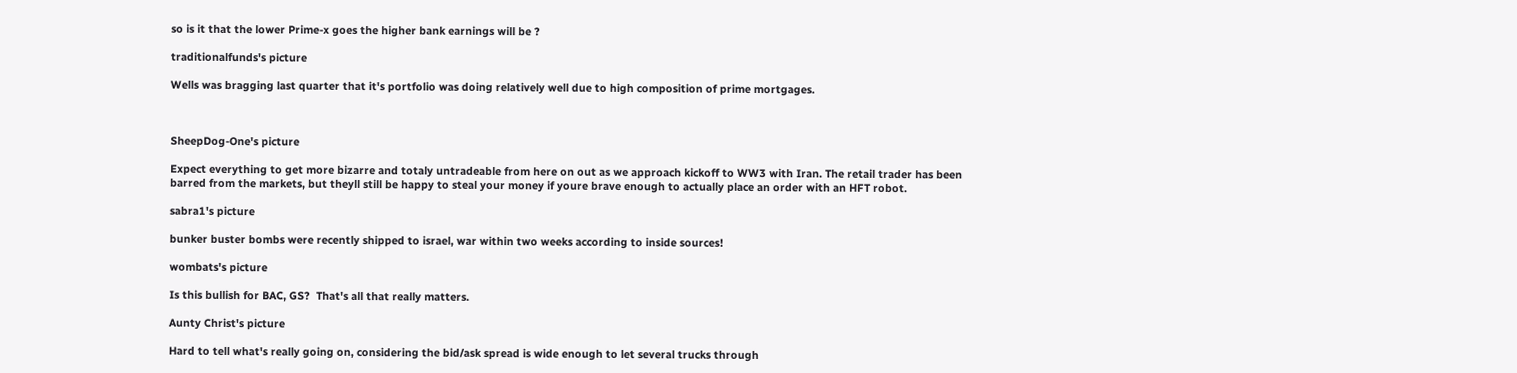so is it that the lower Prime-x goes the higher bank earnings will be ?

traditionalfunds's picture

Wells was bragging last quarter that it's portfolio was doing relatively well due to high composition of prime mortgages.



SheepDog-One's picture

Expect everything to get more bizarre and totaly untradeable from here on out as we approach kickoff to WW3 with Iran. The retail trader has been barred from the markets, but theyll still be happy to steal your money if youre brave enough to actually place an order with an HFT robot.

sabra1's picture

bunker buster bombs were recently shipped to israel, war within two weeks according to inside sources!

wombats's picture

Is this bullish for BAC, GS?  That's all that really matters.

Aunty Christ's picture

Hard to tell what's really going on, considering the bid/ask spread is wide enough to let several trucks through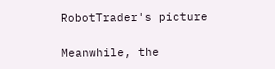RobotTrader's picture

Meanwhile, the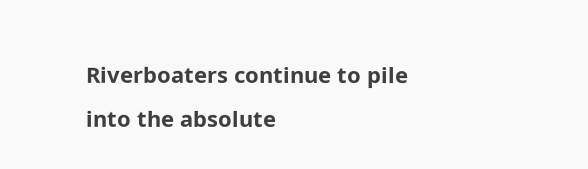Riverboaters continue to pile into the absolute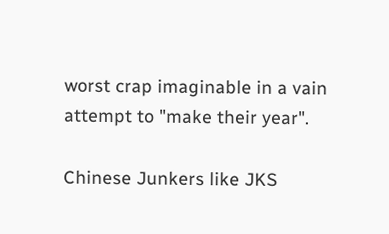worst crap imaginable in a vain attempt to "make their year".

Chinese Junkers like JKS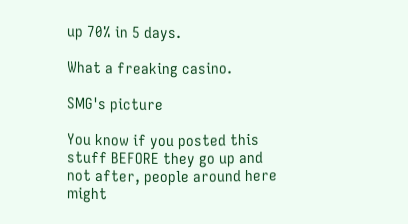up 70% in 5 days.

What a freaking casino.

SMG's picture

You know if you posted this stuff BEFORE they go up and not after, people around here might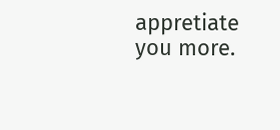appretiate you more.